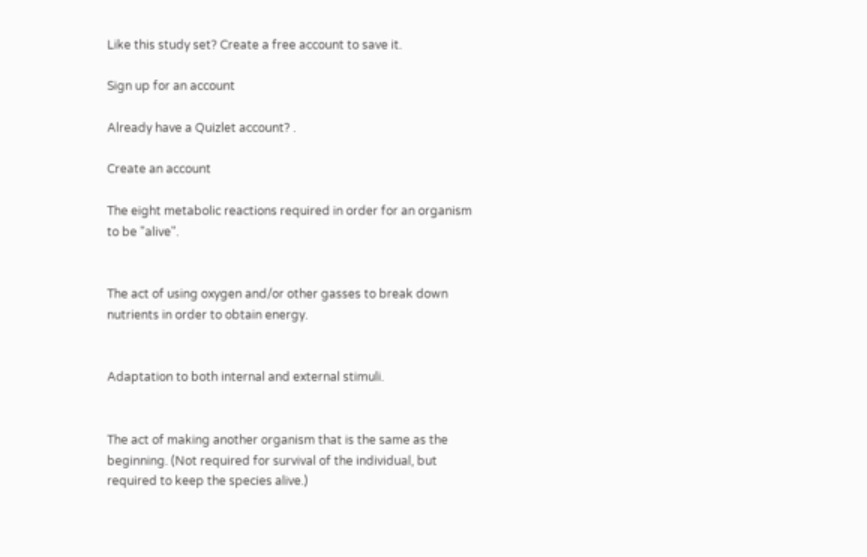Like this study set? Create a free account to save it.

Sign up for an account

Already have a Quizlet account? .

Create an account

The eight metabolic reactions required in order for an organism to be "alive".


The act of using oxygen and/or other gasses to break down nutrients in order to obtain energy.


Adaptation to both internal and external stimuli.


The act of making another organism that is the same as the beginning. (Not required for survival of the individual, but required to keep the species alive.)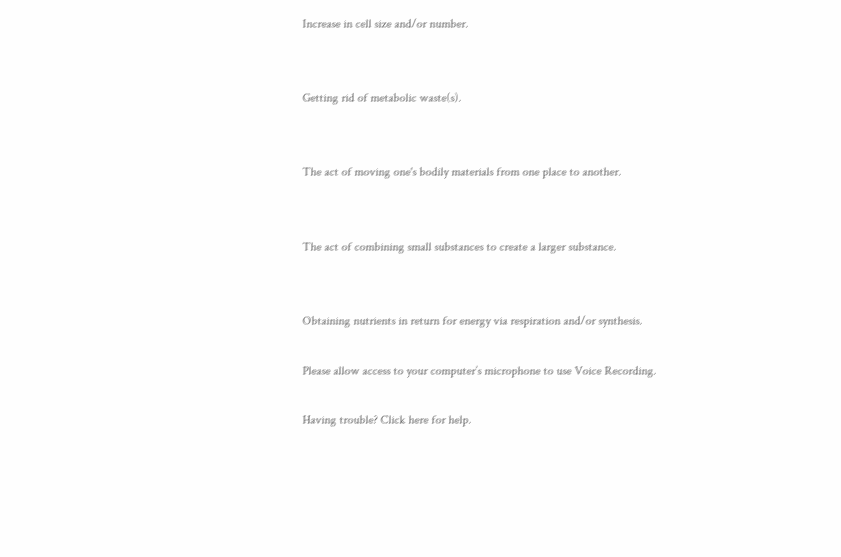Increase in cell size and/or number.


Getting rid of metabolic waste(s).


The act of moving one's bodily materials from one place to another.


The act of combining small substances to create a larger substance.


Obtaining nutrients in return for energy via respiration and/or synthesis.

Please allow access to your computer’s microphone to use Voice Recording.

Having trouble? Click here for help.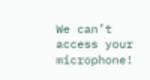We can’t access your microphone!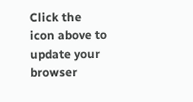Click the icon above to update your browser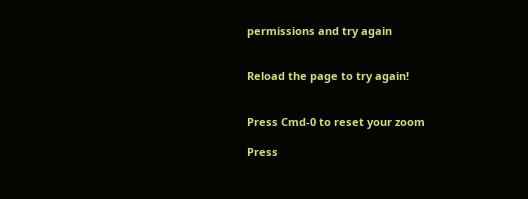permissions and try again


Reload the page to try again!


Press Cmd-0 to reset your zoom

Press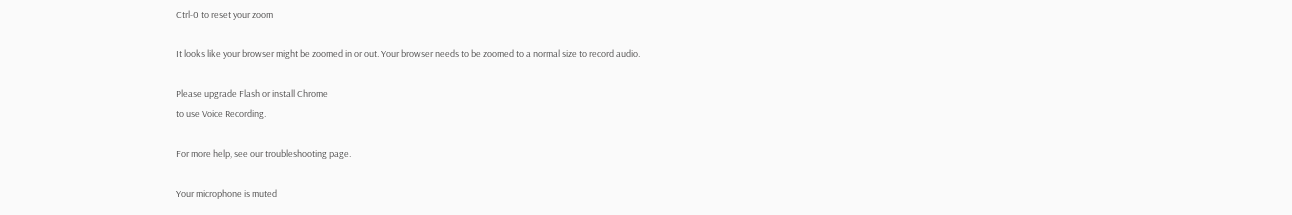Ctrl-0 to reset your zoom

It looks like your browser might be zoomed in or out. Your browser needs to be zoomed to a normal size to record audio.

Please upgrade Flash or install Chrome
to use Voice Recording.

For more help, see our troubleshooting page.

Your microphone is muted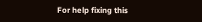For help fixing this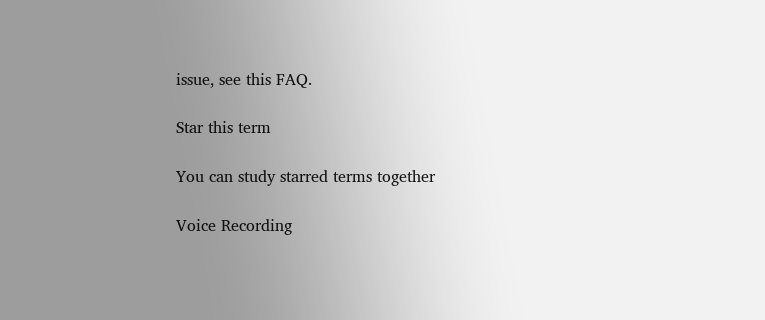issue, see this FAQ.

Star this term

You can study starred terms together

Voice Recording